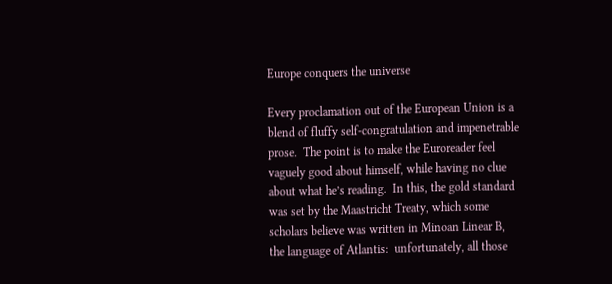Europe conquers the universe

Every proclamation out of the European Union is a blend of fluffy self-congratulation and impenetrable prose.  The point is to make the Euroreader feel vaguely good about himself, while having no clue about what he’s reading.  In this, the gold standard was set by the Maastricht Treaty, which some scholars believe was written in Minoan Linear B, the language of Atlantis:  unfortunately, all those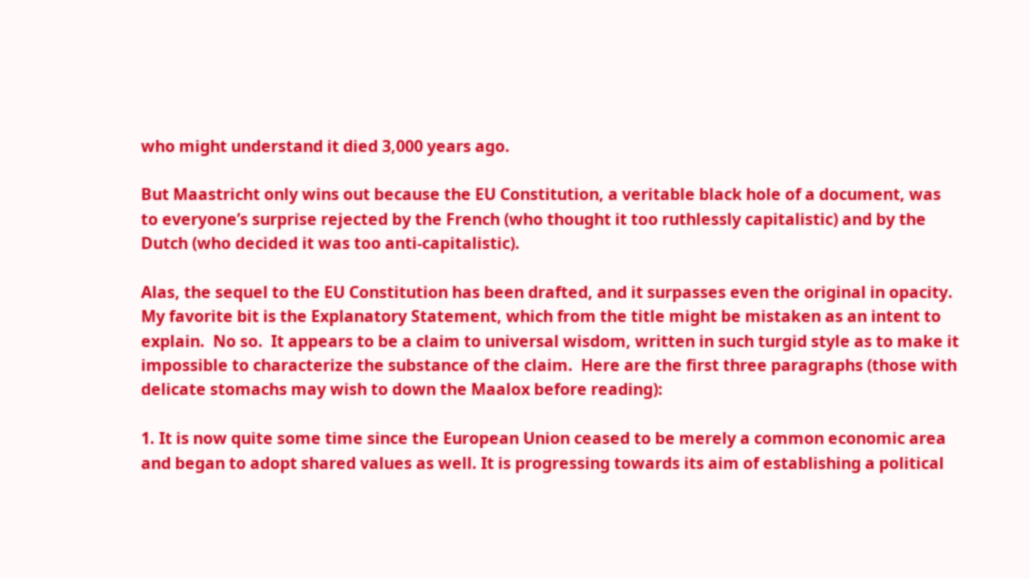who might understand it died 3,000 years ago.

But Maastricht only wins out because the EU Constitution, a veritable black hole of a document, was to everyone’s surprise rejected by the French (who thought it too ruthlessly capitalistic) and by the Dutch (who decided it was too anti-capitalistic).

Alas, the sequel to the EU Constitution has been drafted, and it surpasses even the original in opacity.  My favorite bit is the Explanatory Statement, which from the title might be mistaken as an intent to explain.  No so.  It appears to be a claim to universal wisdom, written in such turgid style as to make it impossible to characterize the substance of the claim.  Here are the first three paragraphs (those with delicate stomachs may wish to down the Maalox before reading):

1. It is now quite some time since the European Union ceased to be merely a common economic area and began to adopt shared values as well. It is progressing towards its aim of establishing a political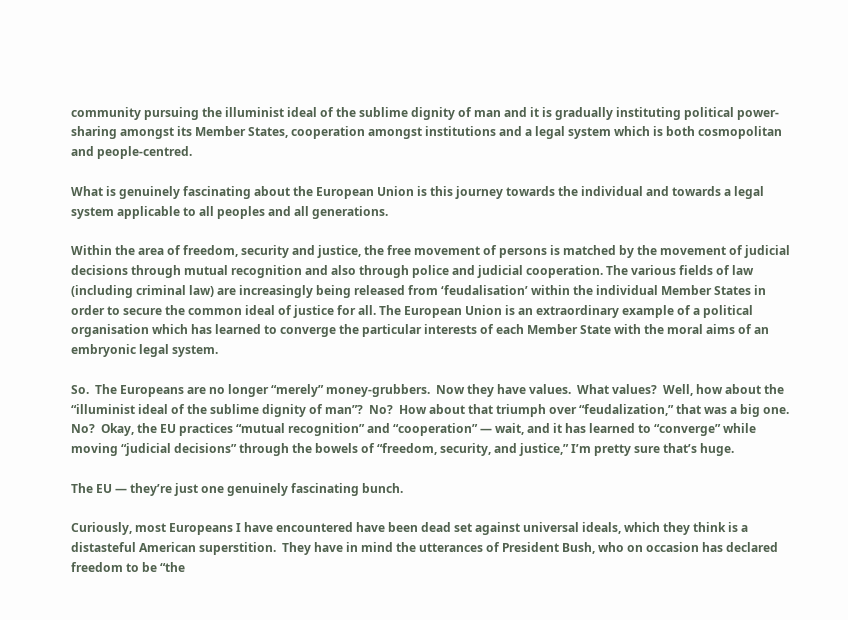community pursuing the illuminist ideal of the sublime dignity of man and it is gradually instituting political power-sharing amongst its Member States, cooperation amongst institutions and a legal system which is both cosmopolitan and people-centred.

What is genuinely fascinating about the European Union is this journey towards the individual and towards a legal system applicable to all peoples and all generations.

Within the area of freedom, security and justice, the free movement of persons is matched by the movement of judicial decisions through mutual recognition and also through police and judicial cooperation. The various fields of law (including criminal law) are increasingly being released from ‘feudalisation’ within the individual Member States in order to secure the common ideal of justice for all. The European Union is an extraordinary example of a political organisation which has learned to converge the particular interests of each Member State with the moral aims of an embryonic legal system.

So.  The Europeans are no longer “merely” money-grubbers.  Now they have values.  What values?  Well, how about the “illuminist ideal of the sublime dignity of man”?  No?  How about that triumph over “feudalization,” that was a big one.  No?  Okay, the EU practices “mutual recognition” and “cooperation” — wait, and it has learned to “converge” while moving “judicial decisions” through the bowels of “freedom, security, and justice,” I’m pretty sure that’s huge.

The EU — they’re just one genuinely fascinating bunch.

Curiously, most Europeans I have encountered have been dead set against universal ideals, which they think is a distasteful American superstition.  They have in mind the utterances of President Bush, who on occasion has declared freedom to be “the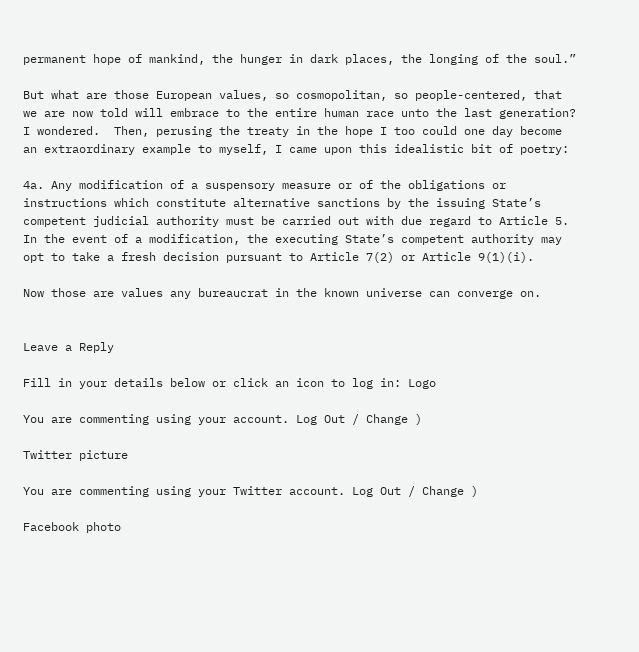permanent hope of mankind, the hunger in dark places, the longing of the soul.”

But what are those European values, so cosmopolitan, so people-centered, that we are now told will embrace to the entire human race unto the last generation?  I wondered.  Then, perusing the treaty in the hope I too could one day become an extraordinary example to myself, I came upon this idealistic bit of poetry:

4a. Any modification of a suspensory measure or of the obligations or instructions which constitute alternative sanctions by the issuing State’s competent judicial authority must be carried out with due regard to Article 5. In the event of a modification, the executing State’s competent authority may opt to take a fresh decision pursuant to Article 7(2) or Article 9(1)(i).

Now those are values any bureaucrat in the known universe can converge on.


Leave a Reply

Fill in your details below or click an icon to log in: Logo

You are commenting using your account. Log Out / Change )

Twitter picture

You are commenting using your Twitter account. Log Out / Change )

Facebook photo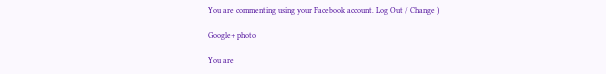You are commenting using your Facebook account. Log Out / Change )

Google+ photo

You are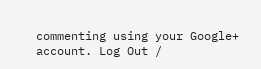commenting using your Google+ account. Log Out /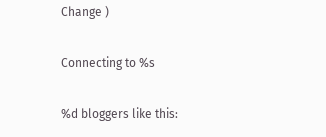Change )

Connecting to %s

%d bloggers like this: